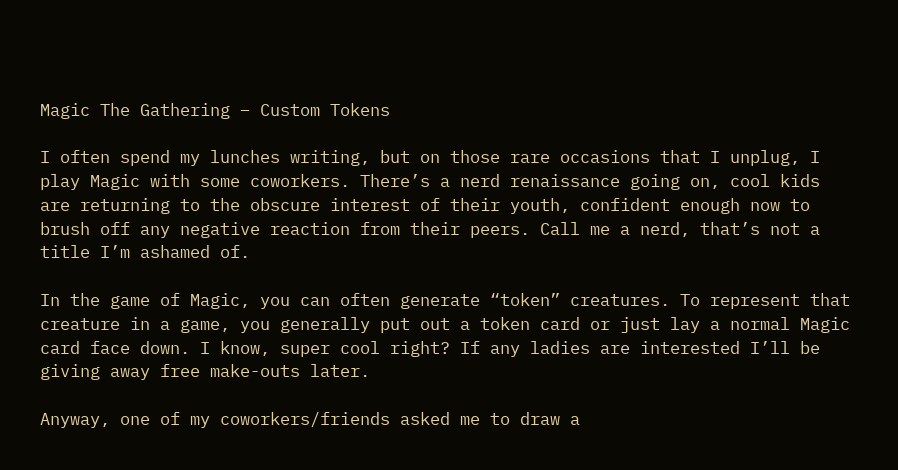Magic The Gathering – Custom Tokens

I often spend my lunches writing, but on those rare occasions that I unplug, I play Magic with some coworkers. There’s a nerd renaissance going on, cool kids are returning to the obscure interest of their youth, confident enough now to brush off any negative reaction from their peers. Call me a nerd, that’s not a title I’m ashamed of.

In the game of Magic, you can often generate “token” creatures. To represent that creature in a game, you generally put out a token card or just lay a normal Magic card face down. I know, super cool right? If any ladies are interested I’ll be giving away free make-outs later.

Anyway, one of my coworkers/friends asked me to draw a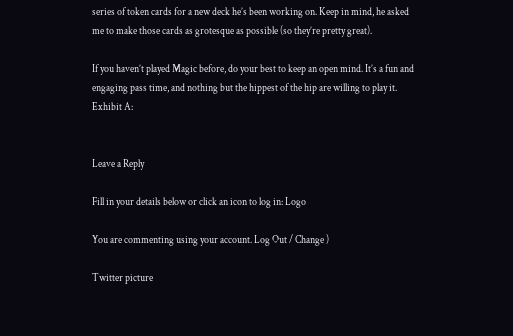series of token cards for a new deck he’s been working on. Keep in mind, he asked me to make those cards as grotesque as possible (so they’re pretty great).

If you haven’t played Magic before, do your best to keep an open mind. It’s a fun and engaging pass time, and nothing but the hippest of the hip are willing to play it. Exhibit A:


Leave a Reply

Fill in your details below or click an icon to log in: Logo

You are commenting using your account. Log Out / Change )

Twitter picture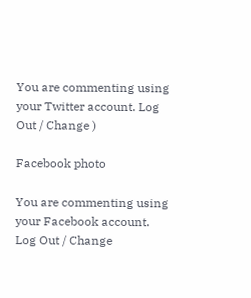You are commenting using your Twitter account. Log Out / Change )

Facebook photo

You are commenting using your Facebook account. Log Out / Change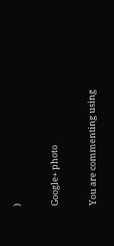)

Google+ photo

You are commenting using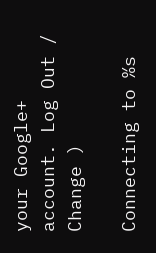your Google+ account. Log Out / Change )

Connecting to %s